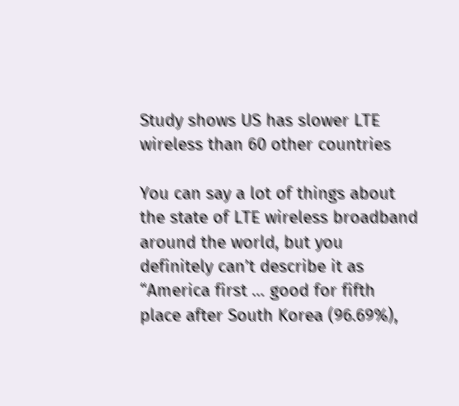Study shows US has slower LTE wireless than 60 other countries

You can say a lot of things about the state of LTE wireless broadband around the world, but you definitely can’t describe it as “America first … good for fifth place after South Korea (96.69%),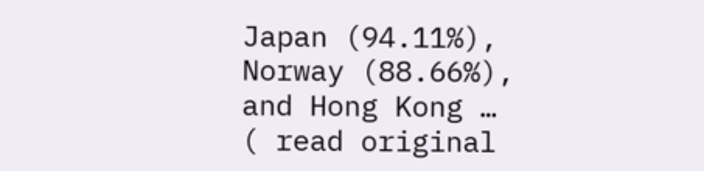Japan (94.11%), Norway (88.66%), and Hong Kong …
( read original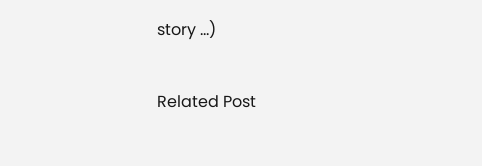story …)

Related Post